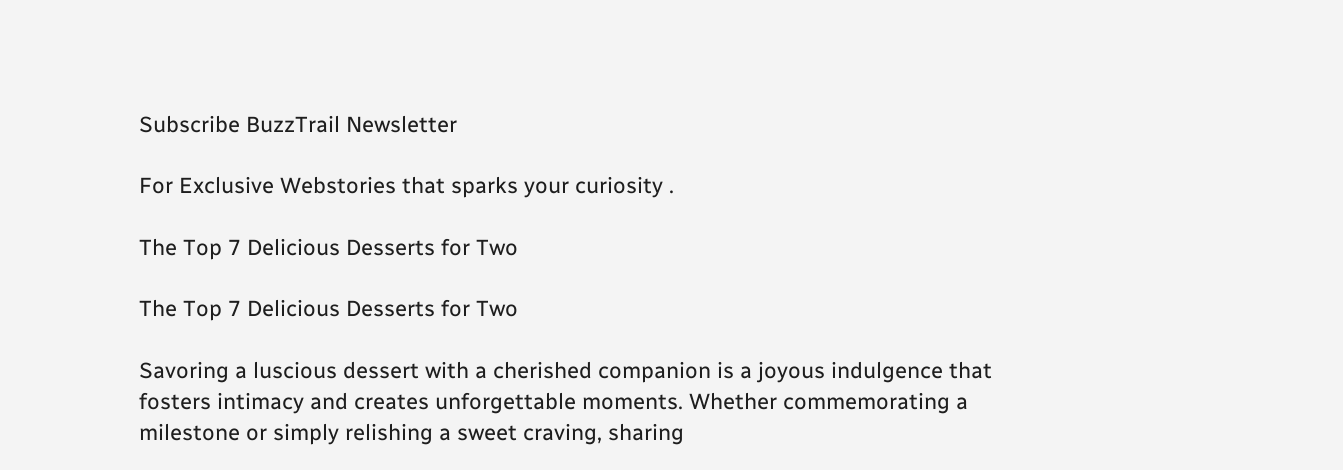Subscribe BuzzTrail Newsletter

For Exclusive Webstories that sparks your curiosity .

The Top 7 Delicious Desserts for Two

The Top 7 Delicious Desserts for Two

Savoring a luscious dessert with a cherished companion is a joyous indulgence that fosters intimacy and creates unforgettable moments. Whether commemorating a milestone or simply relishing a sweet craving, sharing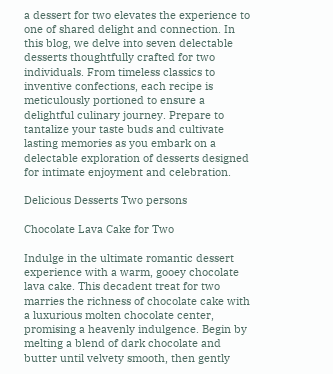a dessert for two elevates the experience to one of shared delight and connection. In this blog, we delve into seven delectable desserts thoughtfully crafted for two individuals. From timeless classics to inventive confections, each recipe is meticulously portioned to ensure a delightful culinary journey. Prepare to tantalize your taste buds and cultivate lasting memories as you embark on a delectable exploration of desserts designed for intimate enjoyment and celebration.

Delicious Desserts Two persons

Chocolate Lava Cake for Two

Indulge in the ultimate romantic dessert experience with a warm, gooey chocolate lava cake. This decadent treat for two marries the richness of chocolate cake with a luxurious molten chocolate center, promising a heavenly indulgence. Begin by melting a blend of dark chocolate and butter until velvety smooth, then gently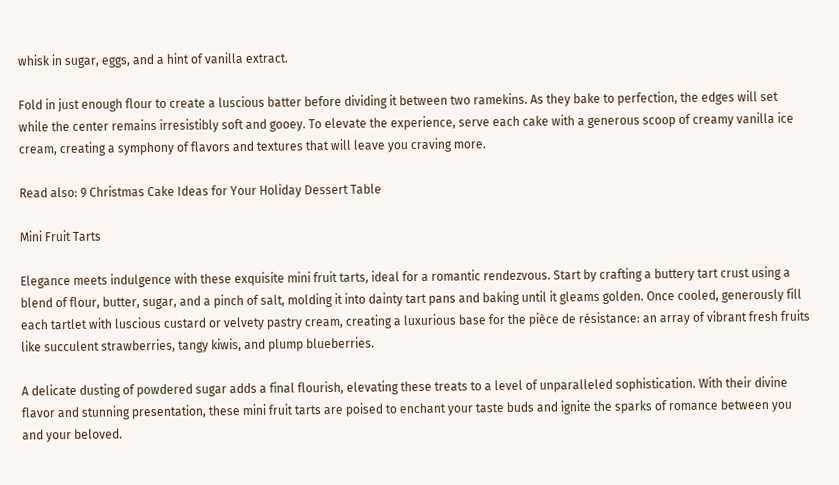whisk in sugar, eggs, and a hint of vanilla extract.

Fold in just enough flour to create a luscious batter before dividing it between two ramekins. As they bake to perfection, the edges will set while the center remains irresistibly soft and gooey. To elevate the experience, serve each cake with a generous scoop of creamy vanilla ice cream, creating a symphony of flavors and textures that will leave you craving more.

Read also: 9 Christmas Cake Ideas for Your Holiday Dessert Table

Mini Fruit Tarts

Elegance meets indulgence with these exquisite mini fruit tarts, ideal for a romantic rendezvous. Start by crafting a buttery tart crust using a blend of flour, butter, sugar, and a pinch of salt, molding it into dainty tart pans and baking until it gleams golden. Once cooled, generously fill each tartlet with luscious custard or velvety pastry cream, creating a luxurious base for the pièce de résistance: an array of vibrant fresh fruits like succulent strawberries, tangy kiwis, and plump blueberries.

A delicate dusting of powdered sugar adds a final flourish, elevating these treats to a level of unparalleled sophistication. With their divine flavor and stunning presentation, these mini fruit tarts are poised to enchant your taste buds and ignite the sparks of romance between you and your beloved.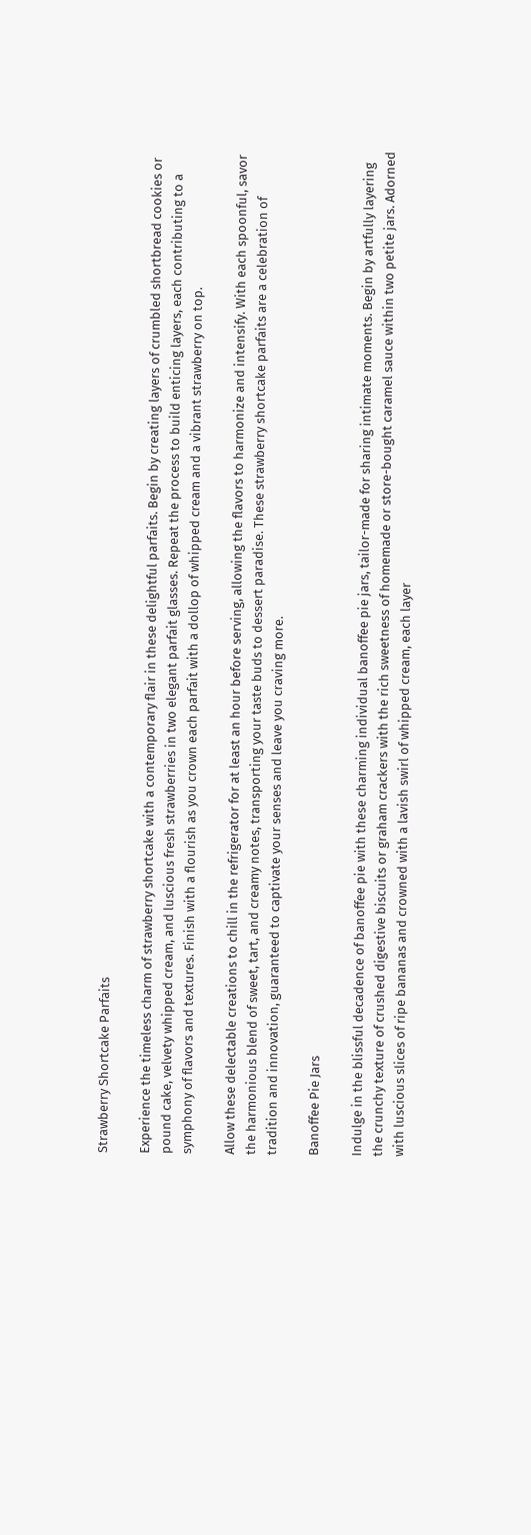Strawberry Shortcake Parfaits

Experience the timeless charm of strawberry shortcake with a contemporary flair in these delightful parfaits. Begin by creating layers of crumbled shortbread cookies or pound cake, velvety whipped cream, and luscious fresh strawberries in two elegant parfait glasses. Repeat the process to build enticing layers, each contributing to a symphony of flavors and textures. Finish with a flourish as you crown each parfait with a dollop of whipped cream and a vibrant strawberry on top.

Allow these delectable creations to chill in the refrigerator for at least an hour before serving, allowing the flavors to harmonize and intensify. With each spoonful, savor the harmonious blend of sweet, tart, and creamy notes, transporting your taste buds to dessert paradise. These strawberry shortcake parfaits are a celebration of tradition and innovation, guaranteed to captivate your senses and leave you craving more.

Banoffee Pie Jars

Indulge in the blissful decadence of banoffee pie with these charming individual banoffee pie jars, tailor-made for sharing intimate moments. Begin by artfully layering the crunchy texture of crushed digestive biscuits or graham crackers with the rich sweetness of homemade or store-bought caramel sauce within two petite jars. Adorned with luscious slices of ripe bananas and crowned with a lavish swirl of whipped cream, each layer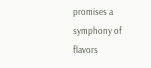promises a symphony of flavors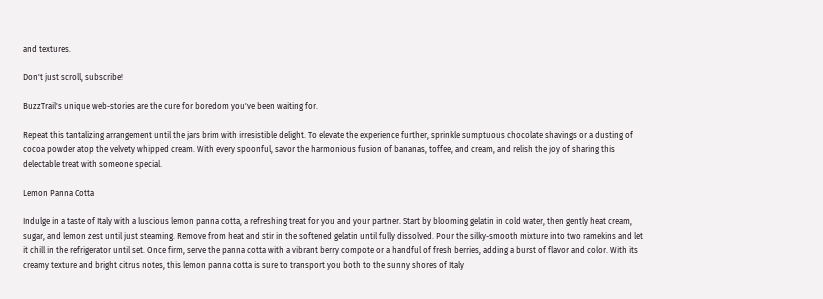and textures.

Don't just scroll, subscribe!

BuzzTrail's unique web-stories are the cure for boredom you've been waiting for.

Repeat this tantalizing arrangement until the jars brim with irresistible delight. To elevate the experience further, sprinkle sumptuous chocolate shavings or a dusting of cocoa powder atop the velvety whipped cream. With every spoonful, savor the harmonious fusion of bananas, toffee, and cream, and relish the joy of sharing this delectable treat with someone special.

Lemon Panna Cotta

Indulge in a taste of Italy with a luscious lemon panna cotta, a refreshing treat for you and your partner. Start by blooming gelatin in cold water, then gently heat cream, sugar, and lemon zest until just steaming. Remove from heat and stir in the softened gelatin until fully dissolved. Pour the silky-smooth mixture into two ramekins and let it chill in the refrigerator until set. Once firm, serve the panna cotta with a vibrant berry compote or a handful of fresh berries, adding a burst of flavor and color. With its creamy texture and bright citrus notes, this lemon panna cotta is sure to transport you both to the sunny shores of Italy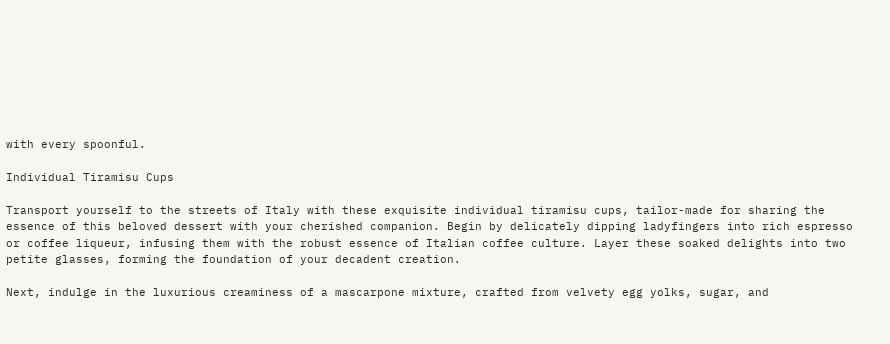with every spoonful.

Individual Tiramisu Cups

Transport yourself to the streets of Italy with these exquisite individual tiramisu cups, tailor-made for sharing the essence of this beloved dessert with your cherished companion. Begin by delicately dipping ladyfingers into rich espresso or coffee liqueur, infusing them with the robust essence of Italian coffee culture. Layer these soaked delights into two petite glasses, forming the foundation of your decadent creation.

Next, indulge in the luxurious creaminess of a mascarpone mixture, crafted from velvety egg yolks, sugar, and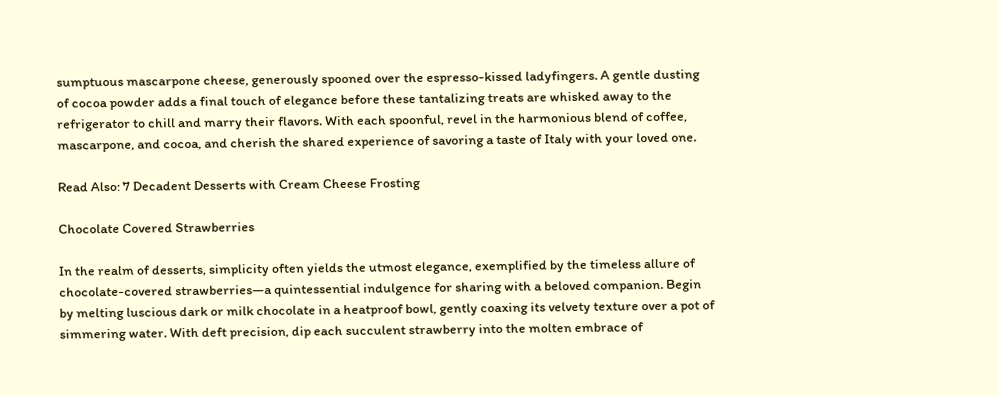sumptuous mascarpone cheese, generously spooned over the espresso-kissed ladyfingers. A gentle dusting of cocoa powder adds a final touch of elegance before these tantalizing treats are whisked away to the refrigerator to chill and marry their flavors. With each spoonful, revel in the harmonious blend of coffee, mascarpone, and cocoa, and cherish the shared experience of savoring a taste of Italy with your loved one.

Read Also: 7 Decadent Desserts with Cream Cheese Frosting

Chocolate Covered Strawberries

In the realm of desserts, simplicity often yields the utmost elegance, exemplified by the timeless allure of chocolate-covered strawberries—a quintessential indulgence for sharing with a beloved companion. Begin by melting luscious dark or milk chocolate in a heatproof bowl, gently coaxing its velvety texture over a pot of simmering water. With deft precision, dip each succulent strawberry into the molten embrace of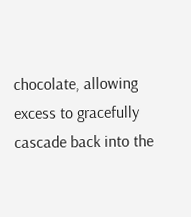chocolate, allowing excess to gracefully cascade back into the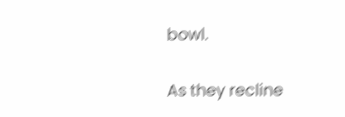bowl.

As they recline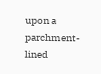upon a parchment-lined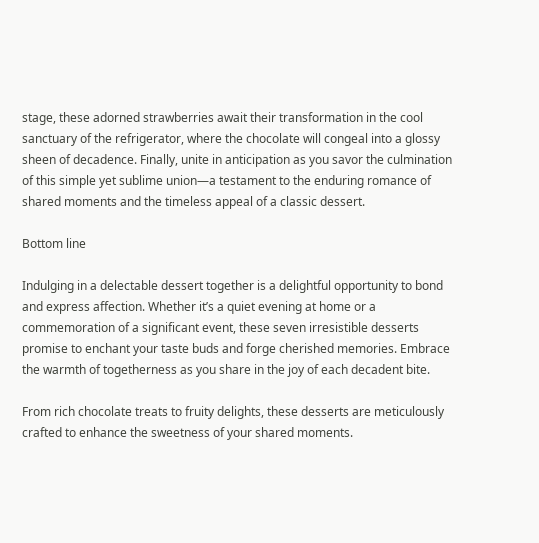stage, these adorned strawberries await their transformation in the cool sanctuary of the refrigerator, where the chocolate will congeal into a glossy sheen of decadence. Finally, unite in anticipation as you savor the culmination of this simple yet sublime union—a testament to the enduring romance of shared moments and the timeless appeal of a classic dessert.

Bottom line

Indulging in a delectable dessert together is a delightful opportunity to bond and express affection. Whether it’s a quiet evening at home or a commemoration of a significant event, these seven irresistible desserts promise to enchant your taste buds and forge cherished memories. Embrace the warmth of togetherness as you share in the joy of each decadent bite.

From rich chocolate treats to fruity delights, these desserts are meticulously crafted to enhance the sweetness of your shared moments.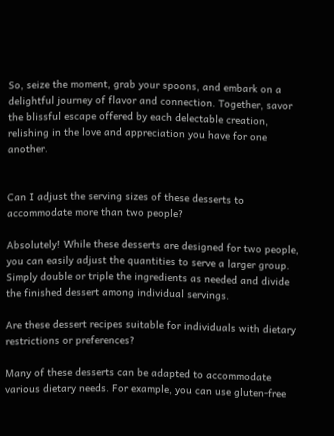So, seize the moment, grab your spoons, and embark on a delightful journey of flavor and connection. Together, savor the blissful escape offered by each delectable creation, relishing in the love and appreciation you have for one another.


Can I adjust the serving sizes of these desserts to accommodate more than two people?

Absolutely! While these desserts are designed for two people, you can easily adjust the quantities to serve a larger group. Simply double or triple the ingredients as needed and divide the finished dessert among individual servings.

Are these dessert recipes suitable for individuals with dietary restrictions or preferences?

Many of these desserts can be adapted to accommodate various dietary needs. For example, you can use gluten-free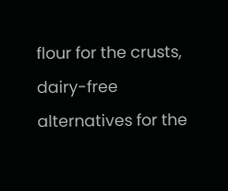flour for the crusts, dairy-free alternatives for the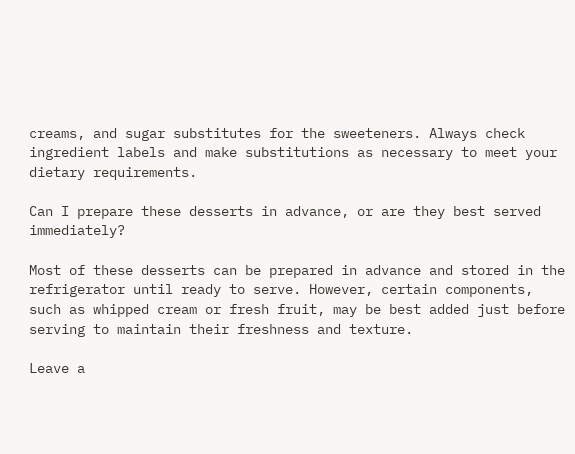creams, and sugar substitutes for the sweeteners. Always check ingredient labels and make substitutions as necessary to meet your dietary requirements.

Can I prepare these desserts in advance, or are they best served immediately?

Most of these desserts can be prepared in advance and stored in the refrigerator until ready to serve. However, certain components, such as whipped cream or fresh fruit, may be best added just before serving to maintain their freshness and texture.

Leave a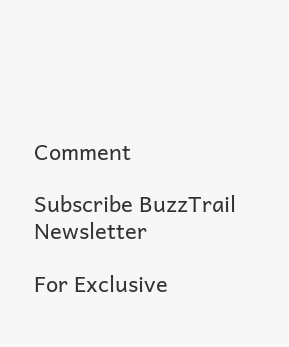Comment

Subscribe BuzzTrail Newsletter

For Exclusive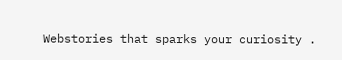Webstories that sparks your curiosity .